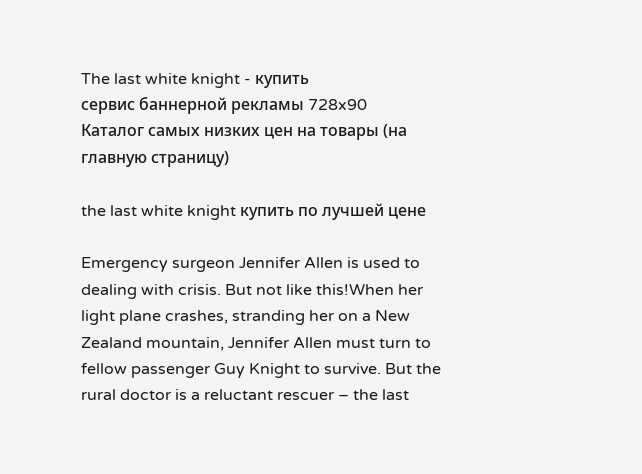The last white knight - купить
сервис баннерной рекламы 728x90
Каталог самых низких цен на товары (на главную страницу)

the last white knight купить по лучшей цене

Emergency surgeon Jennifer Allen is used to dealing with crisis. But not like this!When her light plane crashes, stranding her on a New Zealand mountain, Jennifer Allen must turn to fellow passenger Guy Knight to survive. But the rural doctor is a reluctant rescuer – the last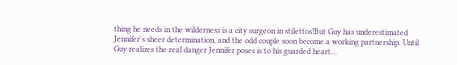thing he needs in the wilderness is a city surgeon in stilettos!But Guy has underestimated Jennifer's sheer determination, and the odd couple soon become a working partnership. Until Guy realizes the real danger Jennifer poses is to his guarded heart…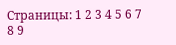Страницы: 1 2 3 4 5 6 7 8 9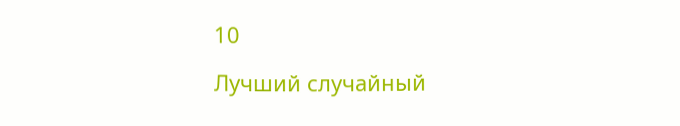10

Лучший случайный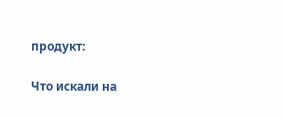продукт:

Что искали на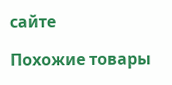сайте

Похожие товары